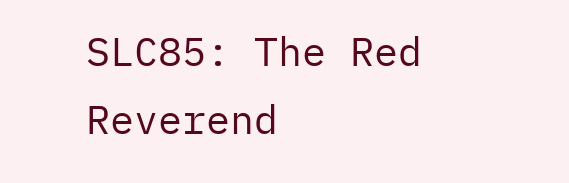SLC85: The Red Reverend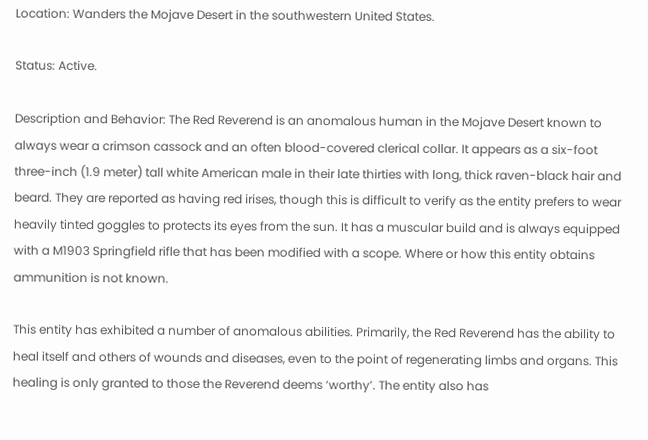Location: Wanders the Mojave Desert in the southwestern United States.

Status: Active.

Description and Behavior: The Red Reverend is an anomalous human in the Mojave Desert known to always wear a crimson cassock and an often blood-covered clerical collar. It appears as a six-foot three-inch (1.9 meter) tall white American male in their late thirties with long, thick raven-black hair and beard. They are reported as having red irises, though this is difficult to verify as the entity prefers to wear heavily tinted goggles to protects its eyes from the sun. It has a muscular build and is always equipped with a M1903 Springfield rifle that has been modified with a scope. Where or how this entity obtains ammunition is not known.

This entity has exhibited a number of anomalous abilities. Primarily, the Red Reverend has the ability to heal itself and others of wounds and diseases, even to the point of regenerating limbs and organs. This healing is only granted to those the Reverend deems ‘worthy’. The entity also has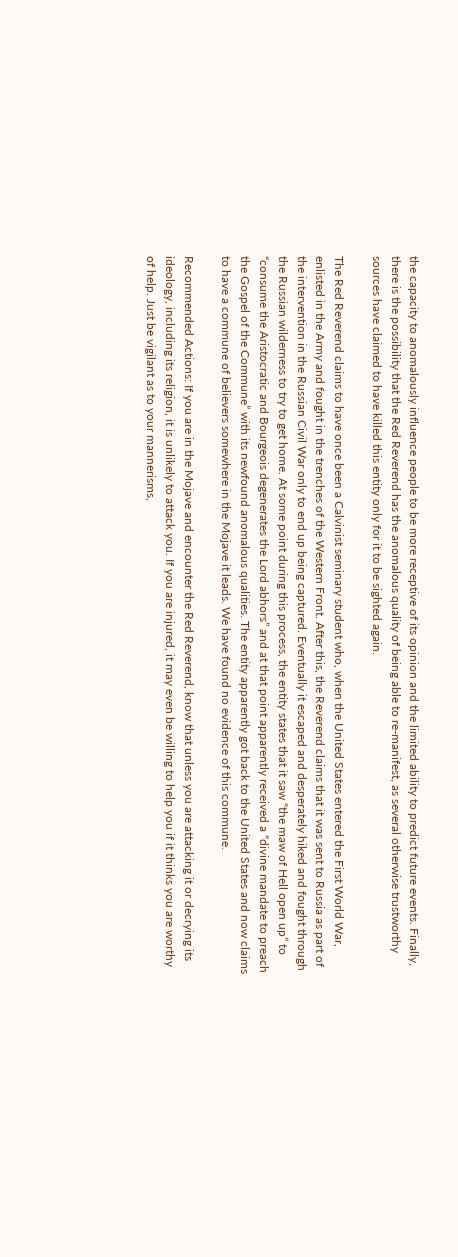the capacity to anomalously influence people to be more receptive of its opinion and the limited ability to predict future events. Finally, there is the possibility that the Red Reverend has the anomalous quality of being able to re-manifest, as several otherwise trustworthy sources have claimed to have killed this entity only for it to be sighted again.

The Red Reverend claims to have once been a Calvinist seminary student who, when the United States entered the First World War, enlisted in the Army and fought in the trenches of the Western Front. After this, the Reverend claims that it was sent to Russia as part of the intervention in the Russian Civil War only to end up being captured. Eventually it escaped and desperately hiked and fought through the Russian wilderness to try to get home. At some point during this process, the entity states that it saw “the maw of Hell open up” to “consume the Aristocratic and Bourgeois degenerates the Lord abhors” and at that point apparently received a “divine mandate to preach the Gospel of the Commune” with its newfound anomalous qualities. The entity apparently got back to the United States and now claims to have a commune of believers somewhere in the Mojave it leads. We have found no evidence of this commune.

Recommended Actions: If you are in the Mojave and encounter the Red Reverend, know that unless you are attacking it or decrying its ideology, including its religion, it is unlikely to attack you. If you are injured, it may even be willing to help you if it thinks you are worthy of help. Just be vigilant as to your mannerisms,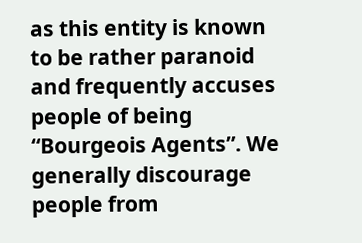as this entity is known to be rather paranoid and frequently accuses people of being “Bourgeois Agents”. We generally discourage people from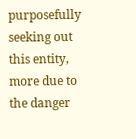purposefully seeking out this entity, more due to the danger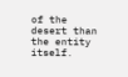of the desert than the entity itself.